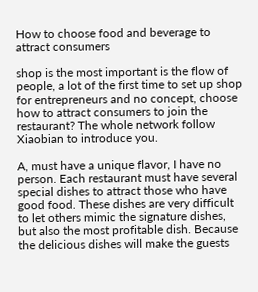How to choose food and beverage to attract consumers

shop is the most important is the flow of people, a lot of the first time to set up shop for entrepreneurs and no concept, choose how to attract consumers to join the restaurant? The whole network follow Xiaobian to introduce you.

A, must have a unique flavor, I have no person. Each restaurant must have several special dishes to attract those who have good food. These dishes are very difficult to let others mimic the signature dishes, but also the most profitable dish. Because the delicious dishes will make the guests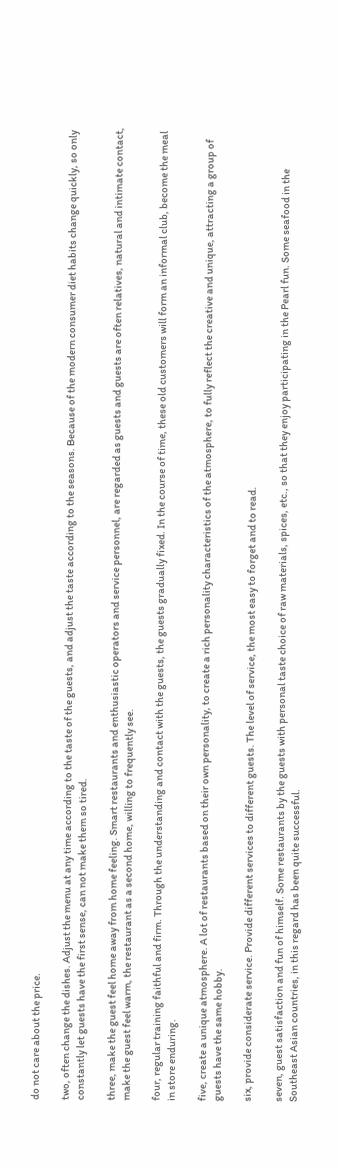do not care about the price.

two, often change the dishes. Adjust the menu at any time according to the taste of the guests, and adjust the taste according to the seasons. Because of the modern consumer diet habits change quickly, so only constantly let guests have the first sense, can not make them so tired.

three, make the guest feel home away from home feeling. Smart restaurants and enthusiastic operators and service personnel, are regarded as guests and guests are often relatives, natural and intimate contact, make the guest feel warm, the restaurant as a second home, willing to frequently see.

four, regular training faithful and firm. Through the understanding and contact with the guests, the guests gradually fixed. In the course of time, these old customers will form an informal club, become the meal in store enduring.

five, create a unique atmosphere. A lot of restaurants based on their own personality, to create a rich personality characteristics of the atmosphere, to fully reflect the creative and unique, attracting a group of guests have the same hobby.

six, provide considerate service. Provide different services to different guests. The level of service, the most easy to forget and to read.

seven, guest satisfaction and fun of himself. Some restaurants by the guests with personal taste choice of raw materials, spices, etc., so that they enjoy participating in the Pearl fun. Some seafood in the Southeast Asian countries, in this regard has been quite successful.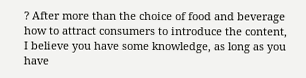? After more than the choice of food and beverage how to attract consumers to introduce the content, I believe you have some knowledge, as long as you have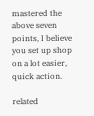mastered the above seven points, I believe you set up shop on a lot easier, quick action.

related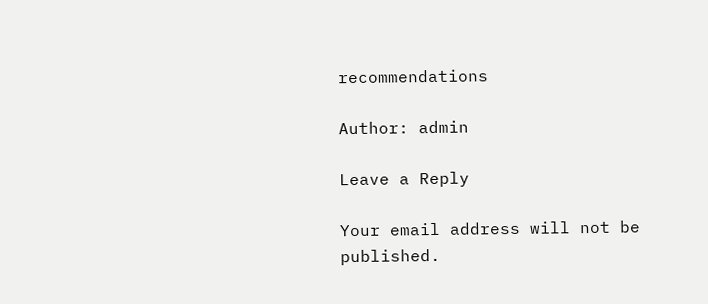recommendations

Author: admin

Leave a Reply

Your email address will not be published.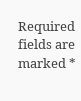Required fields are marked *